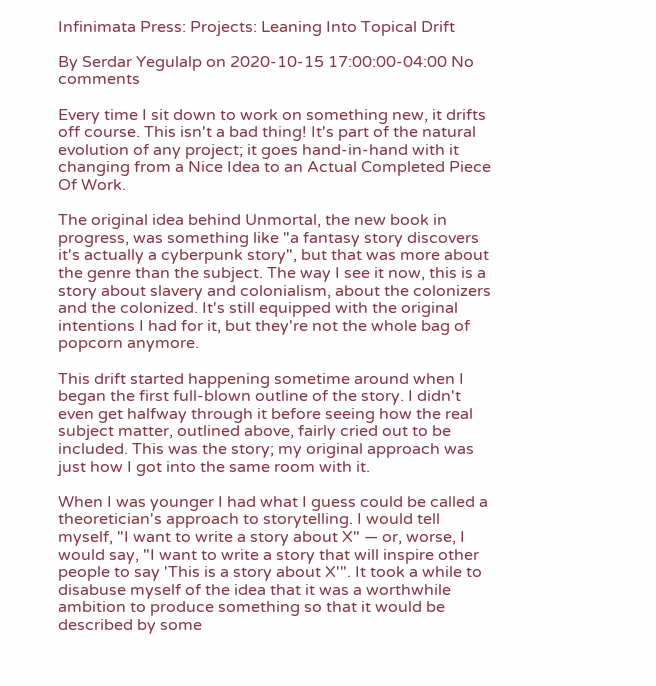Infinimata Press: Projects: Leaning Into Topical Drift

By Serdar Yegulalp on 2020-10-15 17:00:00-04:00 No comments

Every time I sit down to work on something new, it drifts off course. This isn't a bad thing! It's part of the natural evolution of any project; it goes hand-in-hand with it changing from a Nice Idea to an Actual Completed Piece Of Work.

The original idea behind Unmortal, the new book in progress, was something like "a fantasy story discovers it's actually a cyberpunk story", but that was more about the genre than the subject. The way I see it now, this is a story about slavery and colonialism, about the colonizers and the colonized. It's still equipped with the original intentions I had for it, but they're not the whole bag of popcorn anymore.

This drift started happening sometime around when I began the first full-blown outline of the story. I didn't even get halfway through it before seeing how the real subject matter, outlined above, fairly cried out to be included. This was the story; my original approach was just how I got into the same room with it.

When I was younger I had what I guess could be called a theoretician's approach to storytelling. I would tell myself, "I want to write a story about X" — or, worse, I would say, "I want to write a story that will inspire other people to say 'This is a story about X'". It took a while to disabuse myself of the idea that it was a worthwhile ambition to produce something so that it would be described by some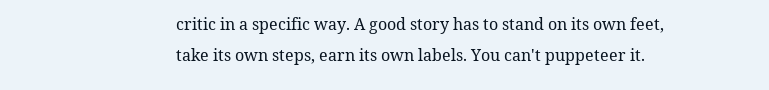critic in a specific way. A good story has to stand on its own feet, take its own steps, earn its own labels. You can't puppeteer it.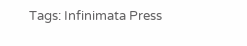Tags: Infinimata Press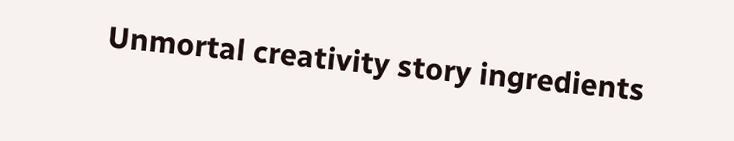Unmortal creativity story ingredients